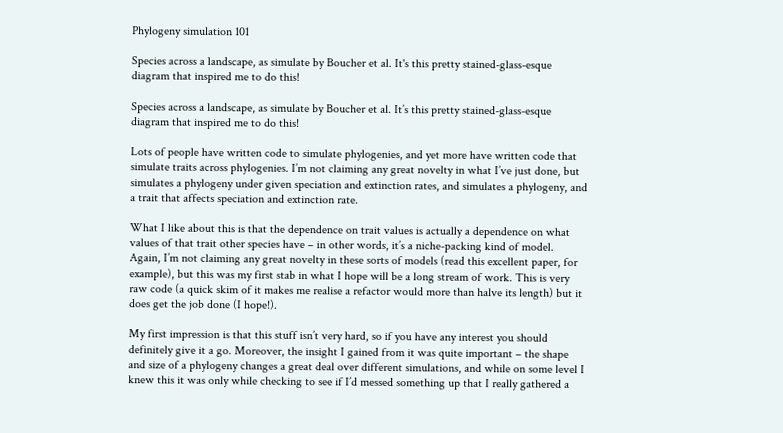Phylogeny simulation 101

Species across a landscape, as simulate by Boucher et al. It's this pretty stained-glass-esque diagram that inspired me to do this!

Species across a landscape, as simulate by Boucher et al. It’s this pretty stained-glass-esque diagram that inspired me to do this!

Lots of people have written code to simulate phylogenies, and yet more have written code that simulate traits across phylogenies. I’m not claiming any great novelty in what I’ve just done, but simulates a phylogeny under given speciation and extinction rates, and simulates a phylogeny, and a trait that affects speciation and extinction rate.

What I like about this is that the dependence on trait values is actually a dependence on what values of that trait other species have – in other words, it’s a niche-packing kind of model. Again, I’m not claiming any great novelty in these sorts of models (read this excellent paper, for example), but this was my first stab in what I hope will be a long stream of work. This is very raw code (a quick skim of it makes me realise a refactor would more than halve its length) but it does get the job done (I hope!).

My first impression is that this stuff isn’t very hard, so if you have any interest you should definitely give it a go. Moreover, the insight I gained from it was quite important – the shape and size of a phylogeny changes a great deal over different simulations, and while on some level I knew this it was only while checking to see if I’d messed something up that I really gathered a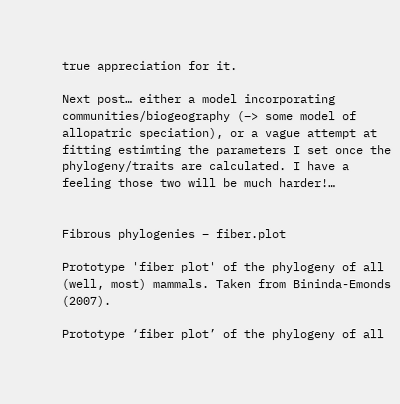true appreciation for it.

Next post… either a model incorporating communities/biogeography (–> some model of allopatric speciation), or a vague attempt at fitting estimting the parameters I set once the phylogeny/traits are calculated. I have a feeling those two will be much harder!…


Fibrous phylogenies – fiber.plot

Prototype 'fiber plot' of the phylogeny of all (well, most) mammals. Taken from Bininda-Emonds (2007).

Prototype ‘fiber plot’ of the phylogeny of all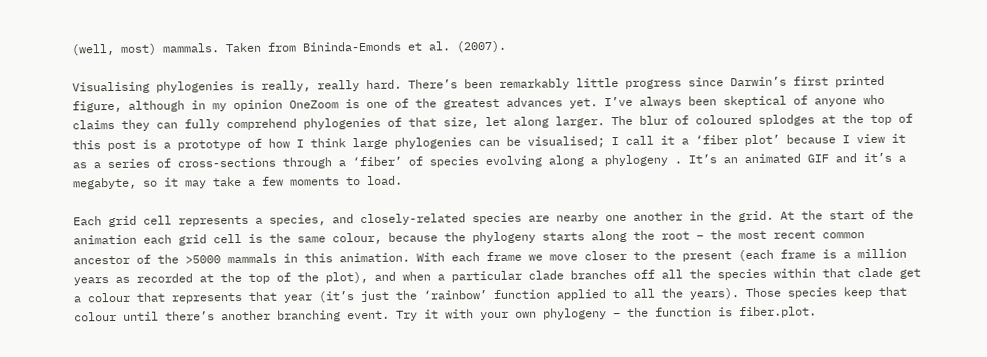(well, most) mammals. Taken from Bininda-Emonds et al. (2007).

Visualising phylogenies is really, really hard. There’s been remarkably little progress since Darwin’s first printed figure, although in my opinion OneZoom is one of the greatest advances yet. I’ve always been skeptical of anyone who claims they can fully comprehend phylogenies of that size, let along larger. The blur of coloured splodges at the top of this post is a prototype of how I think large phylogenies can be visualised; I call it a ‘fiber plot’ because I view it as a series of cross-sections through a ‘fiber’ of species evolving along a phylogeny . It’s an animated GIF and it’s a megabyte, so it may take a few moments to load.

Each grid cell represents a species, and closely-related species are nearby one another in the grid. At the start of the animation each grid cell is the same colour, because the phylogeny starts along the root – the most recent common ancestor of the >5000 mammals in this animation. With each frame we move closer to the present (each frame is a million years as recorded at the top of the plot), and when a particular clade branches off all the species within that clade get a colour that represents that year (it’s just the ‘rainbow’ function applied to all the years). Those species keep that colour until there’s another branching event. Try it with your own phylogeny – the function is fiber.plot.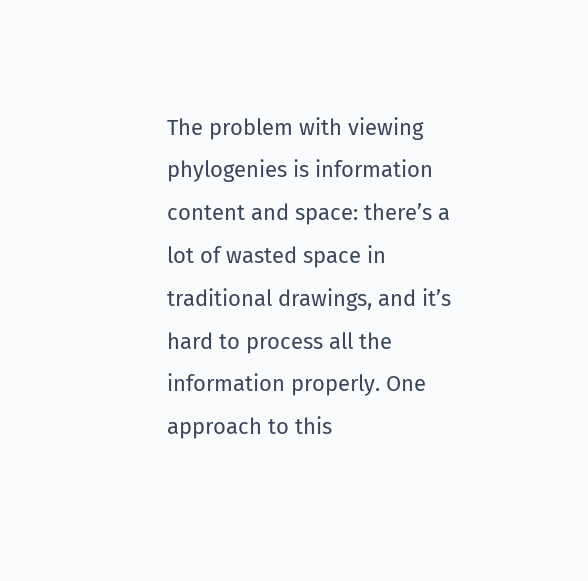The problem with viewing phylogenies is information content and space: there’s a lot of wasted space in traditional drawings, and it’s hard to process all the information properly. One approach to this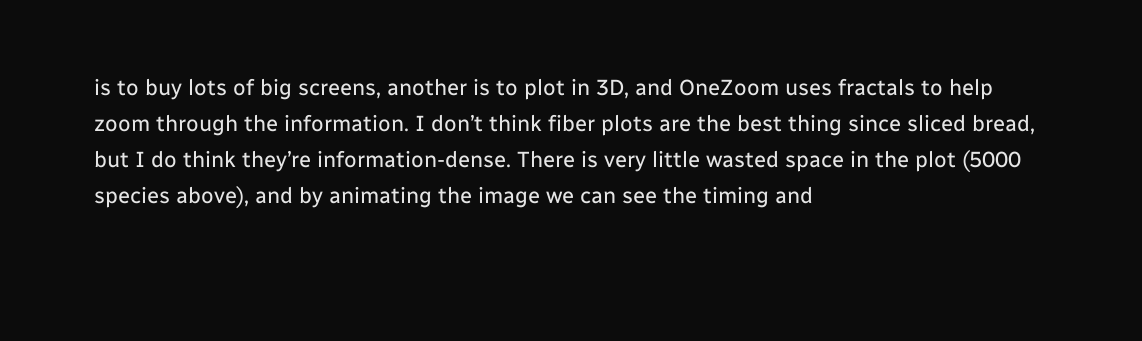is to buy lots of big screens, another is to plot in 3D, and OneZoom uses fractals to help zoom through the information. I don’t think fiber plots are the best thing since sliced bread, but I do think they’re information-dense. There is very little wasted space in the plot (5000 species above), and by animating the image we can see the timing and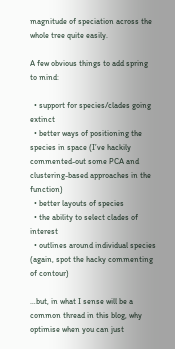magnitude of speciation across the whole tree quite easily.

A few obvious things to add spring to mind:

  • support for species/clades going extinct
  • better ways of positioning the species in space (I’ve hackily commented-out some PCA and clustering-based approaches in the function)
  • better layouts of species
  • the ability to select clades of interest
  • outlines around individual species (again, spot the hacky commenting of contour)

…but, in what I sense will be a common thread in this blog, why optimise when you can just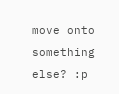move onto something else? :p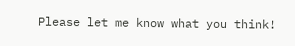Please let me know what you think!